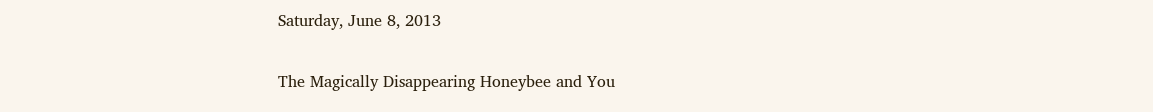Saturday, June 8, 2013

The Magically Disappearing Honeybee and You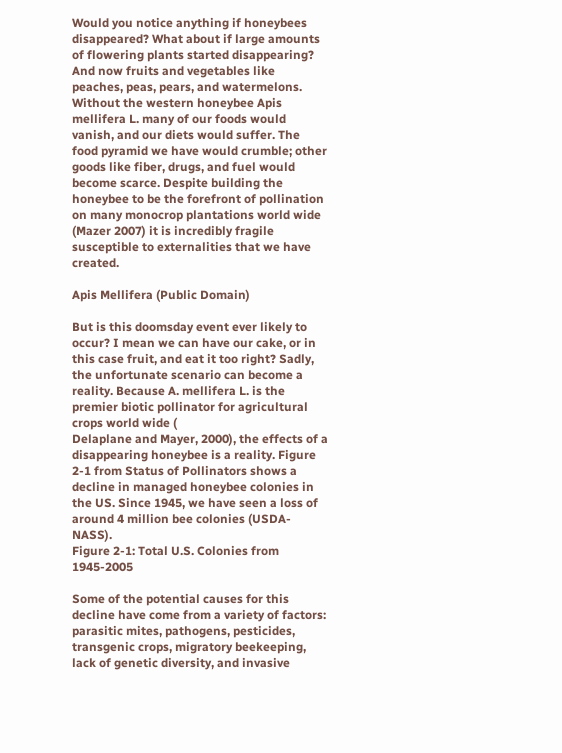Would you notice anything if honeybees disappeared? What about if large amounts of flowering plants started disappearing? And now fruits and vegetables like peaches, peas, pears, and watermelons. Without the western honeybee Apis mellifera L. many of our foods would vanish, and our diets would suffer. The food pyramid we have would crumble; other goods like fiber, drugs, and fuel would become scarce. Despite building the honeybee to be the forefront of pollination on many monocrop plantations world wide (Mazer 2007) it is incredibly fragile susceptible to externalities that we have created.

Apis Mellifera (Public Domain)

But is this doomsday event ever likely to occur? I mean we can have our cake, or in this case fruit, and eat it too right? Sadly, the unfortunate scenario can become a reality. Because A. mellifera L. is the premier biotic pollinator for agricultural crops world wide (
Delaplane and Mayer, 2000), the effects of a disappearing honeybee is a reality. Figure 2-1 from Status of Pollinators shows a decline in managed honeybee colonies in the US. Since 1945, we have seen a loss of around 4 million bee colonies (USDA-NASS).
Figure 2-1: Total U.S. Colonies from 1945-2005

Some of the potential causes for this decline have come from a variety of factors: parasitic mites, pathogens, pesticides, transgenic crops, migratory beekeeping, lack of genetic diversity, and invasive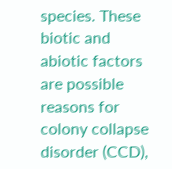species. These biotic and abiotic factors are possible reasons for colony collapse disorder (CCD),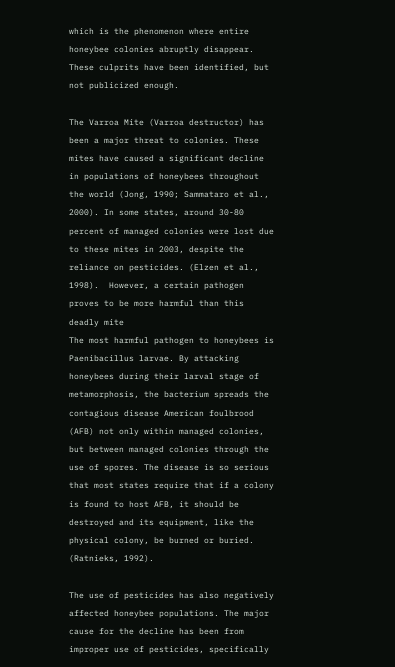which is the phenomenon where entire honeybee colonies abruptly disappear. These culprits have been identified, but not publicized enough.

The Varroa Mite (Varroa destructor) has been a major threat to colonies. These mites have caused a significant decline in populations of honeybees throughout the world (Jong, 1990; Sammataro et al., 2000). In some states, around 30-80 percent of managed colonies were lost due to these mites in 2003, despite the reliance on pesticides. (Elzen et al., 1998).  However, a certain pathogen proves to be more harmful than this deadly mite
The most harmful pathogen to honeybees is Paenibacillus larvae. By attacking honeybees during their larval stage of metamorphosis, the bacterium spreads the contagious disease American foulbrood (AFB) not only within managed colonies, but between managed colonies through the use of spores. The disease is so serious that most states require that if a colony is found to host AFB, it should be destroyed and its equipment, like the physical colony, be burned or buried. (Ratnieks, 1992).

The use of pesticides has also negatively affected honeybee populations. The major cause for the decline has been from improper use of pesticides, specifically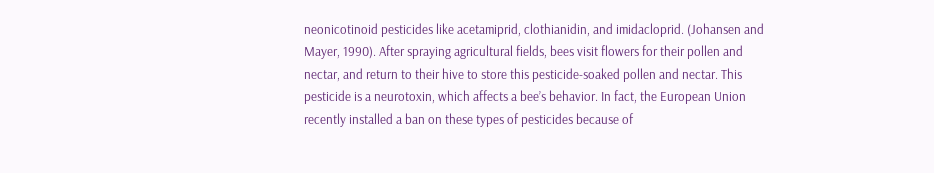neonicotinoid pesticides like acetamiprid, clothianidin, and imidacloprid. (Johansen and Mayer, 1990). After spraying agricultural fields, bees visit flowers for their pollen and nectar, and return to their hive to store this pesticide-soaked pollen and nectar. This pesticide is a neurotoxin, which affects a bee’s behavior. In fact, the European Union recently installed a ban on these types of pesticides because of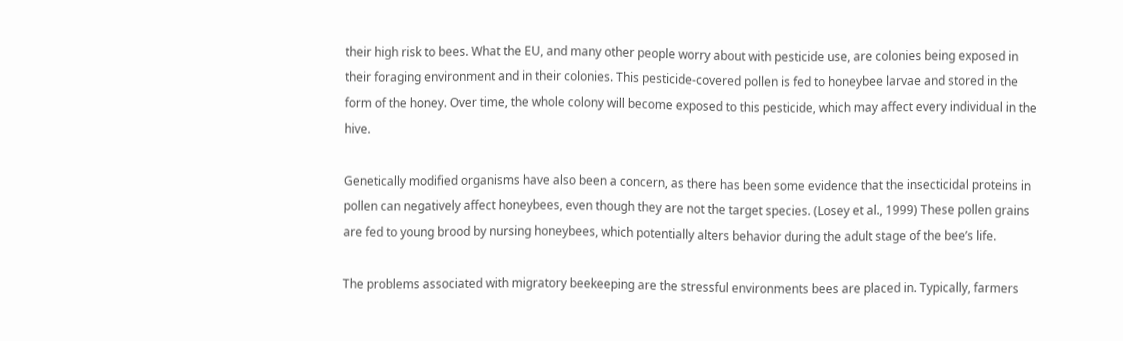their high risk to bees. What the EU, and many other people worry about with pesticide use, are colonies being exposed in their foraging environment and in their colonies. This pesticide-covered pollen is fed to honeybee larvae and stored in the form of the honey. Over time, the whole colony will become exposed to this pesticide, which may affect every individual in the hive.

Genetically modified organisms have also been a concern, as there has been some evidence that the insecticidal proteins in pollen can negatively affect honeybees, even though they are not the target species. (Losey et al., 1999) These pollen grains are fed to young brood by nursing honeybees, which potentially alters behavior during the adult stage of the bee’s life.

The problems associated with migratory beekeeping are the stressful environments bees are placed in. Typically, farmers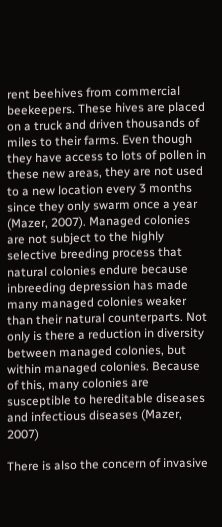rent beehives from commercial beekeepers. These hives are placed on a truck and driven thousands of miles to their farms. Even though they have access to lots of pollen in these new areas, they are not used to a new location every 3 months since they only swarm once a year (Mazer, 2007). Managed colonies are not subject to the highly selective breeding process that natural colonies endure because inbreeding depression has made many managed colonies weaker than their natural counterparts. Not only is there a reduction in diversity between managed colonies, but within managed colonies. Because of this, many colonies are susceptible to hereditable diseases and infectious diseases (Mazer, 2007)

There is also the concern of invasive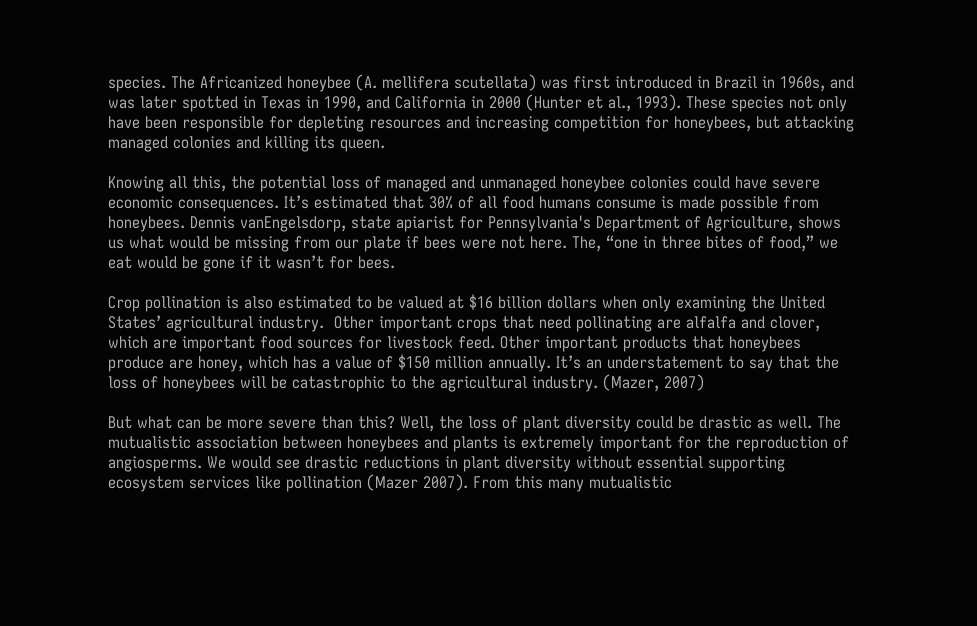species. The Africanized honeybee (A. mellifera scutellata) was first introduced in Brazil in 1960s, and was later spotted in Texas in 1990, and California in 2000 (Hunter et al., 1993). These species not only have been responsible for depleting resources and increasing competition for honeybees, but attacking managed colonies and killing its queen.

Knowing all this, the potential loss of managed and unmanaged honeybee colonies could have severe economic consequences. It’s estimated that 30% of all food humans consume is made possible from honeybees. Dennis vanEngelsdorp, state apiarist for Pennsylvania's Department of Agriculture, shows us what would be missing from our plate if bees were not here. The, “one in three bites of food,” we eat would be gone if it wasn’t for bees.

Crop pollination is also estimated to be valued at $16 billion dollars when only examining the United States’ agricultural industry.  Other important crops that need pollinating are alfalfa and clover, which are important food sources for livestock feed. Other important products that honeybees produce are honey, which has a value of $150 million annually. It’s an understatement to say that the loss of honeybees will be catastrophic to the agricultural industry. (Mazer, 2007)

But what can be more severe than this? Well, the loss of plant diversity could be drastic as well. The mutualistic association between honeybees and plants is extremely important for the reproduction of angiosperms. We would see drastic reductions in plant diversity without essential supporting ecosystem services like pollination (Mazer 2007). From this many mutualistic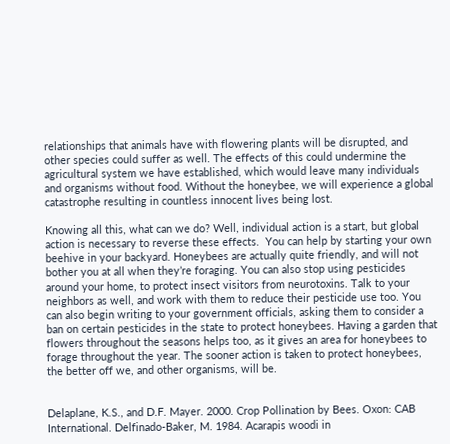relationships that animals have with flowering plants will be disrupted, and other species could suffer as well. The effects of this could undermine the agricultural system we have established, which would leave many individuals and organisms without food. Without the honeybee, we will experience a global catastrophe resulting in countless innocent lives being lost.

Knowing all this, what can we do? Well, individual action is a start, but global action is necessary to reverse these effects.  You can help by starting your own beehive in your backyard. Honeybees are actually quite friendly, and will not bother you at all when they’re foraging. You can also stop using pesticides around your home, to protect insect visitors from neurotoxins. Talk to your neighbors as well, and work with them to reduce their pesticide use too. You can also begin writing to your government officials, asking them to consider a ban on certain pesticides in the state to protect honeybees. Having a garden that flowers throughout the seasons helps too, as it gives an area for honeybees to forage throughout the year. The sooner action is taken to protect honeybees, the better off we, and other organisms, will be.


Delaplane, K.S., and D.F. Mayer. 2000. Crop Pollination by Bees. Oxon: CAB International. Delfinado-Baker, M. 1984. Acarapis woodi in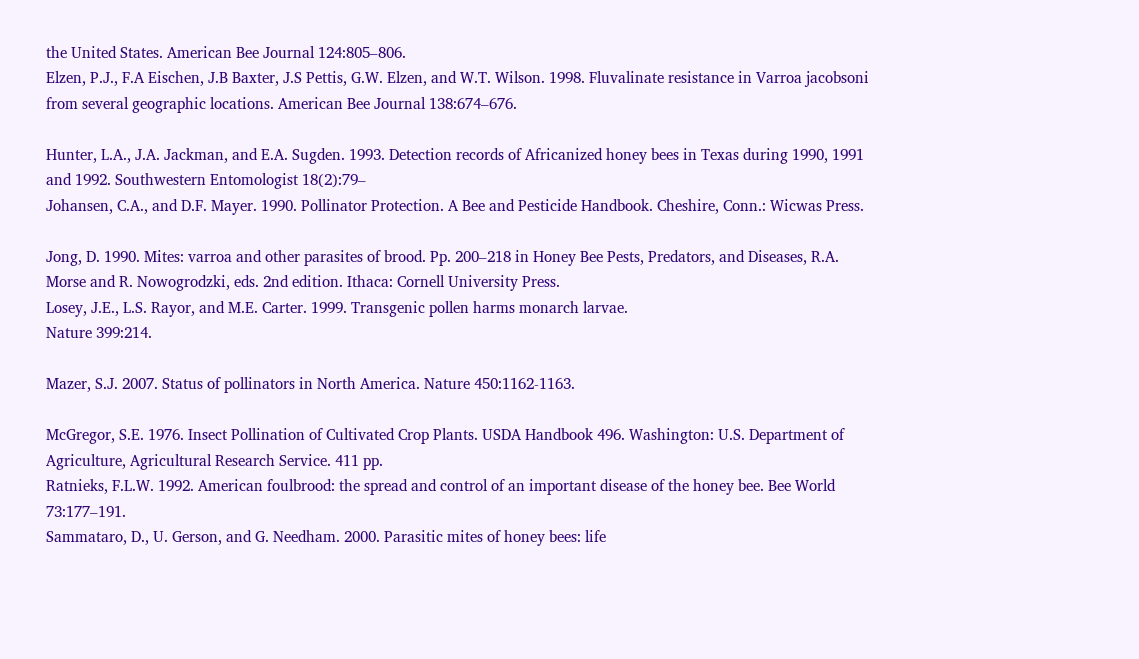the United States. American Bee Journal 124:805–806.
Elzen, P.J., F.A Eischen, J.B Baxter, J.S Pettis, G.W. Elzen, and W.T. Wilson. 1998. Fluvalinate resistance in Varroa jacobsoni from several geographic locations. American Bee Journal 138:674–676.

Hunter, L.A., J.A. Jackman, and E.A. Sugden. 1993. Detection records of Africanized honey bees in Texas during 1990, 1991 and 1992. Southwestern Entomologist 18(2):79–
Johansen, C.A., and D.F. Mayer. 1990. Pollinator Protection. A Bee and Pesticide Handbook. Cheshire, Conn.: Wicwas Press.

Jong, D. 1990. Mites: varroa and other parasites of brood. Pp. 200–218 in Honey Bee Pests, Predators, and Diseases, R.A. Morse and R. Nowogrodzki, eds. 2nd edition. Ithaca: Cornell University Press.
Losey, J.E., L.S. Rayor, and M.E. Carter. 1999. Transgenic pollen harms monarch larvae.
Nature 399:214.

Mazer, S.J. 2007. Status of pollinators in North America. Nature 450:1162-1163.

McGregor, S.E. 1976. Insect Pollination of Cultivated Crop Plants. USDA Handbook 496. Washington: U.S. Department of Agriculture, Agricultural Research Service. 411 pp.
Ratnieks, F.L.W. 1992. American foulbrood: the spread and control of an important disease of the honey bee. Bee World 73:177–191.
Sammataro, D., U. Gerson, and G. Needham. 2000. Parasitic mites of honey bees: life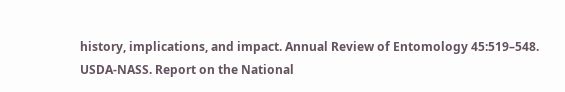history, implications, and impact. Annual Review of Entomology 45:519–548.
USDA-NASS. Report on the National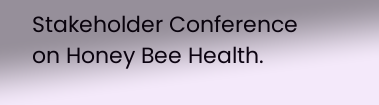Stakeholder Conference on Honey Bee Health.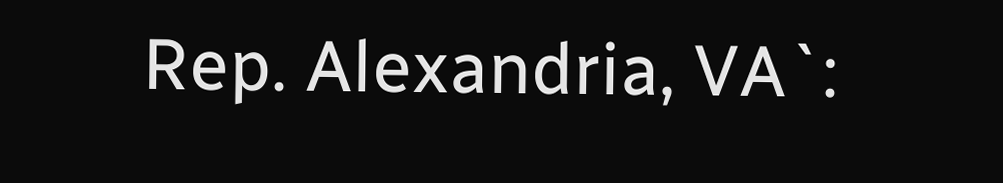Rep. Alexandria, VA`: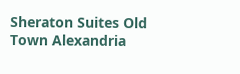Sheraton Suites Old Town Alexandria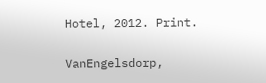Hotel, 2012. Print.

VanEngelsdorp,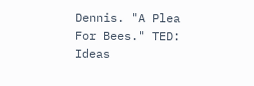Dennis. "A Plea For Bees." TED: Ideas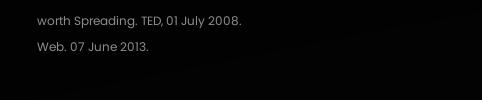worth Spreading. TED, 01 July 2008. Web. 07 June 2013.